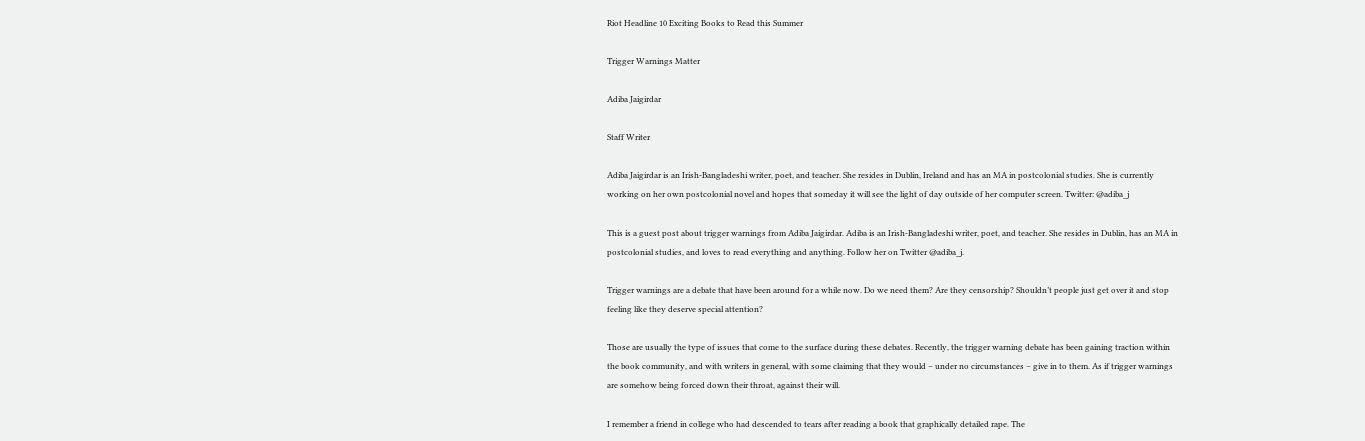Riot Headline 10 Exciting Books to Read this Summer

Trigger Warnings Matter

Adiba Jaigirdar

Staff Writer

Adiba Jaigirdar is an Irish-Bangladeshi writer, poet, and teacher. She resides in Dublin, Ireland and has an MA in postcolonial studies. She is currently working on her own postcolonial novel and hopes that someday it will see the light of day outside of her computer screen. Twitter: @adiba_j

This is a guest post about trigger warnings from Adiba Jaigirdar. Adiba is an Irish-Bangladeshi writer, poet, and teacher. She resides in Dublin, has an MA in postcolonial studies, and loves to read everything and anything. Follow her on Twitter @adiba_j.

Trigger warnings are a debate that have been around for a while now. Do we need them? Are they censorship? Shouldn’t people just get over it and stop feeling like they deserve special attention?

Those are usually the type of issues that come to the surface during these debates. Recently, the trigger warning debate has been gaining traction within the book community, and with writers in general, with some claiming that they would – under no circumstances – give in to them. As if trigger warnings are somehow being forced down their throat, against their will.

I remember a friend in college who had descended to tears after reading a book that graphically detailed rape. The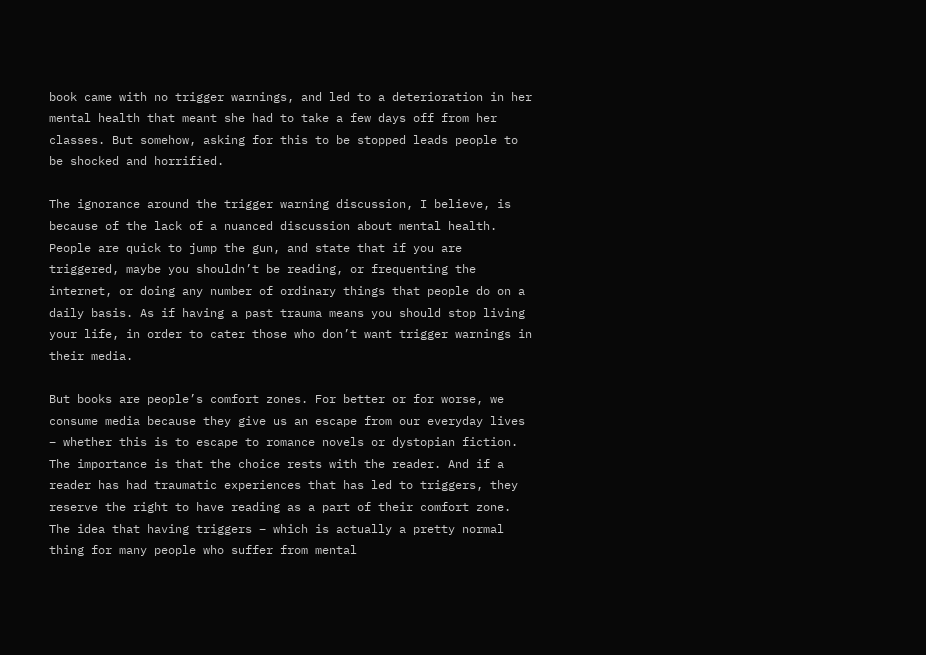book came with no trigger warnings, and led to a deterioration in her mental health that meant she had to take a few days off from her classes. But somehow, asking for this to be stopped leads people to be shocked and horrified.

The ignorance around the trigger warning discussion, I believe, is because of the lack of a nuanced discussion about mental health. People are quick to jump the gun, and state that if you are triggered, maybe you shouldn’t be reading, or frequenting the internet, or doing any number of ordinary things that people do on a daily basis. As if having a past trauma means you should stop living your life, in order to cater those who don’t want trigger warnings in their media.

But books are people’s comfort zones. For better or for worse, we consume media because they give us an escape from our everyday lives – whether this is to escape to romance novels or dystopian fiction. The importance is that the choice rests with the reader. And if a reader has had traumatic experiences that has led to triggers, they reserve the right to have reading as a part of their comfort zone. The idea that having triggers – which is actually a pretty normal thing for many people who suffer from mental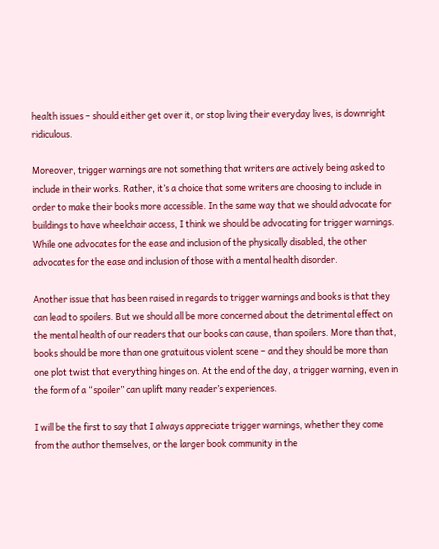health issues – should either get over it, or stop living their everyday lives, is downright ridiculous.

Moreover, trigger warnings are not something that writers are actively being asked to include in their works. Rather, it’s a choice that some writers are choosing to include in order to make their books more accessible. In the same way that we should advocate for buildings to have wheelchair access, I think we should be advocating for trigger warnings. While one advocates for the ease and inclusion of the physically disabled, the other advocates for the ease and inclusion of those with a mental health disorder.

Another issue that has been raised in regards to trigger warnings and books is that they can lead to spoilers. But we should all be more concerned about the detrimental effect on the mental health of our readers that our books can cause, than spoilers. More than that, books should be more than one gratuitous violent scene – and they should be more than one plot twist that everything hinges on. At the end of the day, a trigger warning, even in the form of a “spoiler” can uplift many reader’s experiences.

I will be the first to say that I always appreciate trigger warnings, whether they come from the author themselves, or the larger book community in the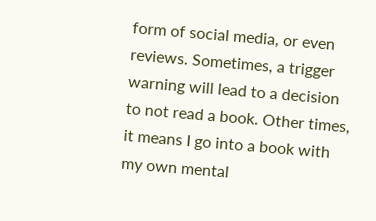form of social media, or even reviews. Sometimes, a trigger warning will lead to a decision to not read a book. Other times, it means I go into a book with my own mental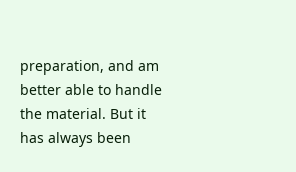preparation, and am better able to handle the material. But it has always been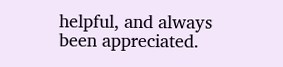helpful, and always been appreciated.